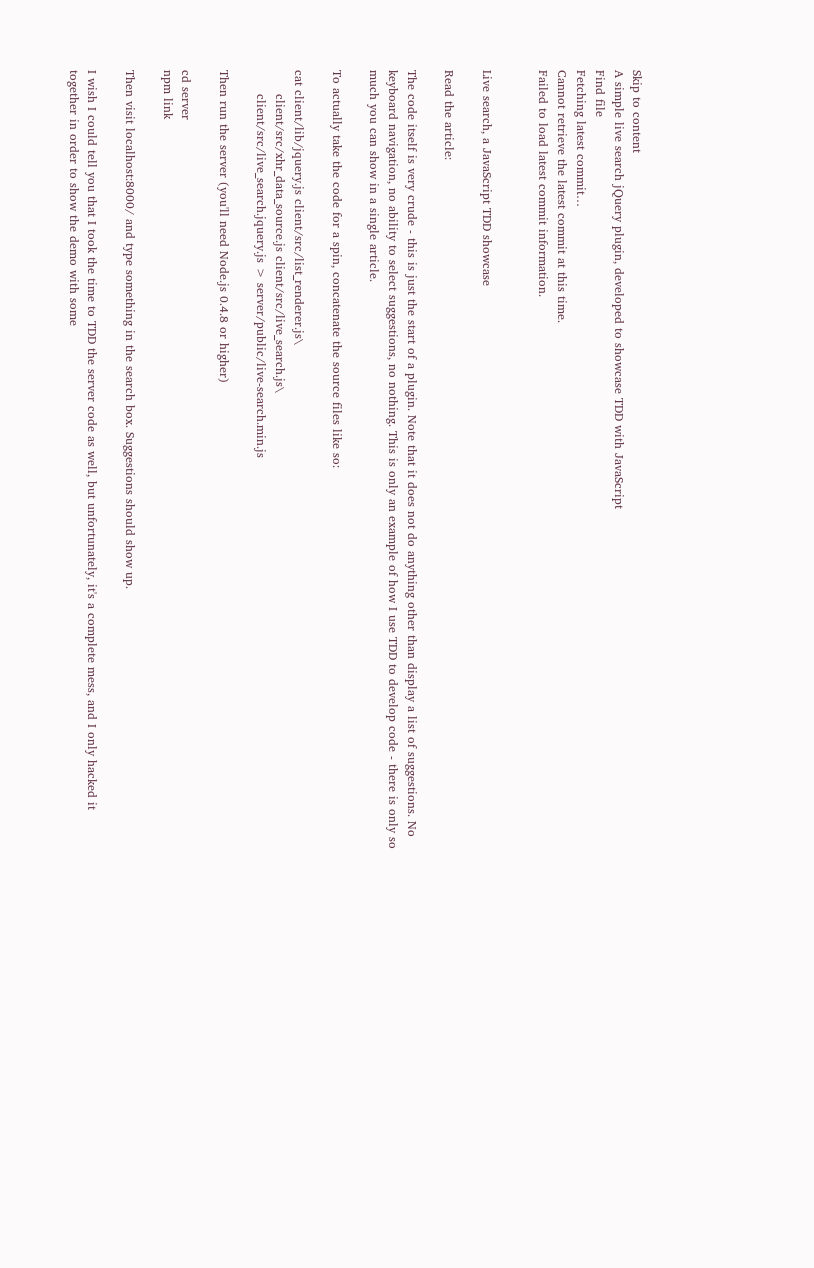Skip to content
A simple live search jQuery plugin, developed to showcase TDD with JavaScript
Find file
Fetching latest commit…
Cannot retrieve the latest commit at this time.
Failed to load latest commit information.


Live search, a JavaScript TDD showcase

Read the article:

The code itself is very crude - this is just the start of a plugin. Note that it does not do anything other than display a list of suggestions. No keyboard navigation, no ability to select suggestions, no nothing. This is only an example of how I use TDD to develop code - there is only so much you can show in a single article.

To actually take the code for a spin, concatenate the source files like so:

cat client/lib/jquery.js client/src/list_renderer.js\
      client/src/xhr_data_source.js client/src/live_search.js\
      client/src/live_search.jquery.js > server/public/live-search.min.js

Then run the server (you'll need Node.js 0.4.8 or higher)

cd server
npm link

Then visit localhost:8000/ and type something in the search box. Suggestions should show up.

I wish I could tell you that I took the time to TDD the server code as well, but unfortunately, it's a complete mess, and I only hacked it together in order to show the demo with some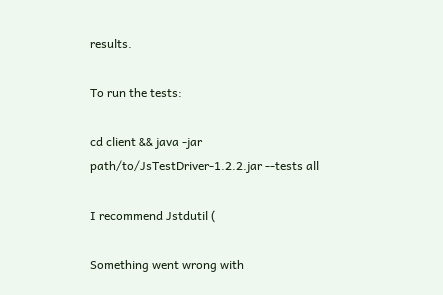results.

To run the tests:

cd client && java -jar path/to/JsTestDriver-1.2.2.jar --tests all

I recommend Jstdutil (

Something went wrong with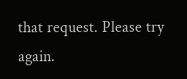that request. Please try again.